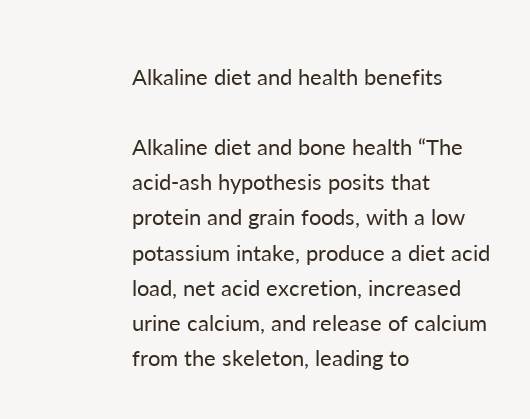Alkaline diet and health benefits

Alkaline diet and bone health “The acid-ash hypothesis posits that protein and grain foods, with a low potassium intake, produce a diet acid load, net acid excretion, increased urine calcium, and release of calcium from the skeleton, leading to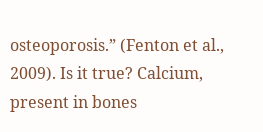osteoporosis.” (Fenton et al., 2009). Is it true? Calcium, present in bones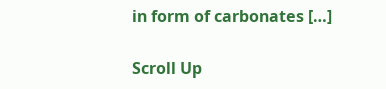in form of carbonates […]

Scroll Up